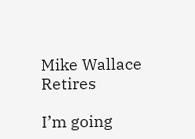Mike Wallace Retires

I’m going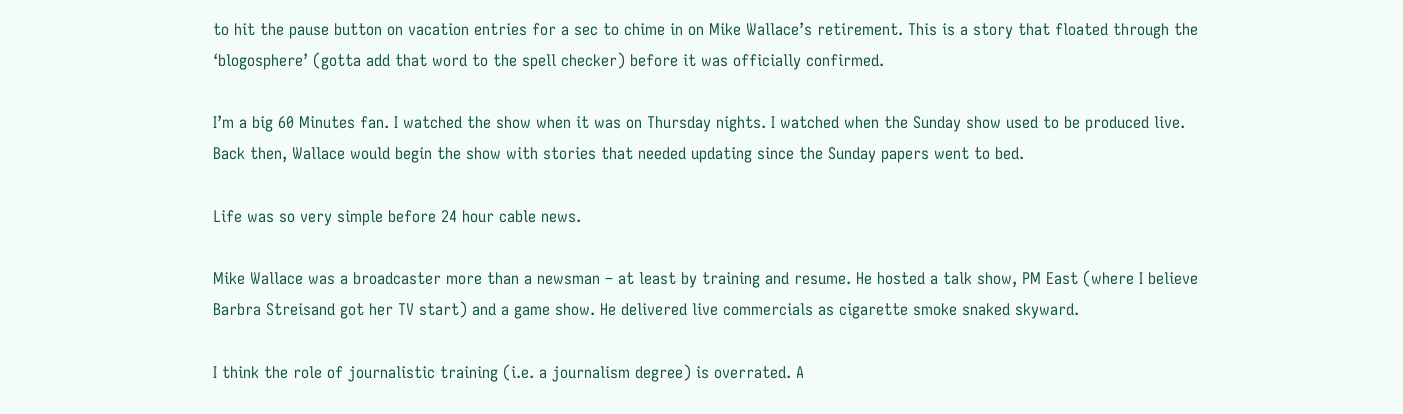to hit the pause button on vacation entries for a sec to chime in on Mike Wallace’s retirement. This is a story that floated through the ‘blogosphere’ (gotta add that word to the spell checker) before it was officially confirmed.

I’m a big 60 Minutes fan. I watched the show when it was on Thursday nights. I watched when the Sunday show used to be produced live. Back then, Wallace would begin the show with stories that needed updating since the Sunday papers went to bed.

Life was so very simple before 24 hour cable news.

Mike Wallace was a broadcaster more than a newsman – at least by training and resume. He hosted a talk show, PM East (where I believe Barbra Streisand got her TV start) and a game show. He delivered live commercials as cigarette smoke snaked skyward.

I think the role of journalistic training (i.e. a journalism degree) is overrated. A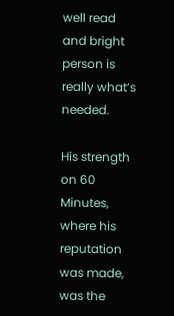well read and bright person is really what’s needed.

His strength on 60 Minutes, where his reputation was made, was the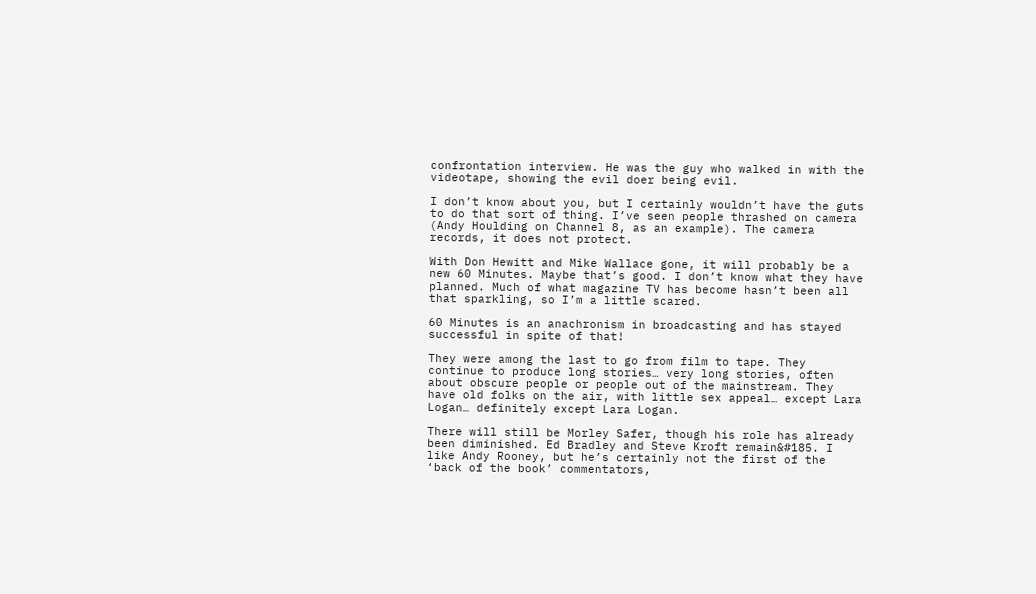confrontation interview. He was the guy who walked in with the videotape, showing the evil doer being evil.

I don’t know about you, but I certainly wouldn’t have the guts to do that sort of thing. I’ve seen people thrashed on camera (Andy Houlding on Channel 8, as an example). The camera records, it does not protect.

With Don Hewitt and Mike Wallace gone, it will probably be a new 60 Minutes. Maybe that’s good. I don’t know what they have planned. Much of what magazine TV has become hasn’t been all that sparkling, so I’m a little scared.

60 Minutes is an anachronism in broadcasting and has stayed successful in spite of that!

They were among the last to go from film to tape. They continue to produce long stories… very long stories, often about obscure people or people out of the mainstream. They have old folks on the air, with little sex appeal… except Lara Logan… definitely except Lara Logan.

There will still be Morley Safer, though his role has already been diminished. Ed Bradley and Steve Kroft remain&#185. I like Andy Rooney, but he’s certainly not the first of the ‘back of the book’ commentators,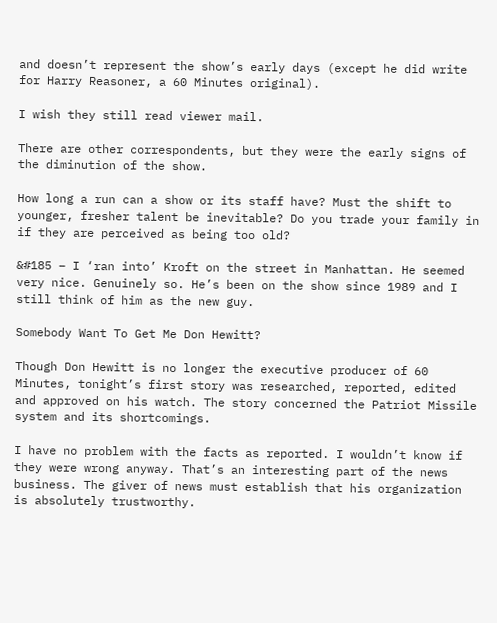and doesn’t represent the show’s early days (except he did write for Harry Reasoner, a 60 Minutes original).

I wish they still read viewer mail.

There are other correspondents, but they were the early signs of the diminution of the show.

How long a run can a show or its staff have? Must the shift to younger, fresher talent be inevitable? Do you trade your family in if they are perceived as being too old?

&#185 – I ‘ran into’ Kroft on the street in Manhattan. He seemed very nice. Genuinely so. He’s been on the show since 1989 and I still think of him as the new guy.

Somebody Want To Get Me Don Hewitt?

Though Don Hewitt is no longer the executive producer of 60 Minutes, tonight’s first story was researched, reported, edited and approved on his watch. The story concerned the Patriot Missile system and its shortcomings.

I have no problem with the facts as reported. I wouldn’t know if they were wrong anyway. That’s an interesting part of the news business. The giver of news must establish that his organization is absolutely trustworthy.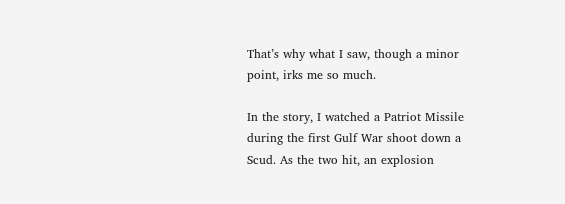That’s why what I saw, though a minor point, irks me so much.

In the story, I watched a Patriot Missile during the first Gulf War shoot down a Scud. As the two hit, an explosion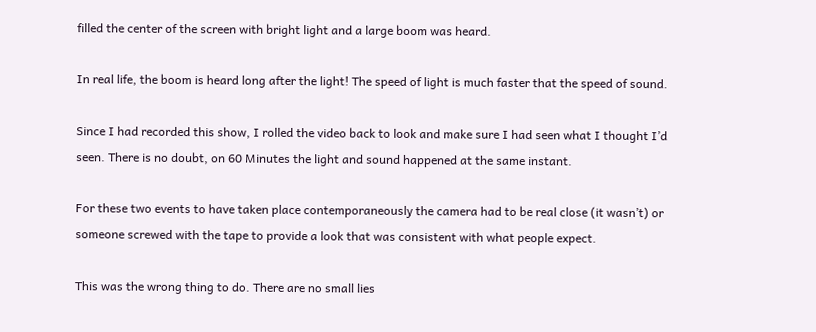filled the center of the screen with bright light and a large boom was heard.

In real life, the boom is heard long after the light! The speed of light is much faster that the speed of sound.

Since I had recorded this show, I rolled the video back to look and make sure I had seen what I thought I’d seen. There is no doubt, on 60 Minutes the light and sound happened at the same instant.

For these two events to have taken place contemporaneously the camera had to be real close (it wasn’t) or someone screwed with the tape to provide a look that was consistent with what people expect.

This was the wrong thing to do. There are no small lies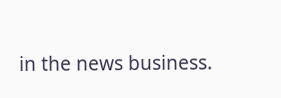in the news business.